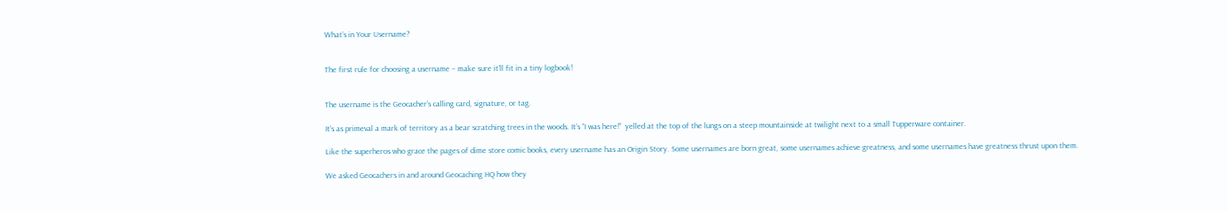What’s in Your Username?


The first rule for choosing a username – make sure it’ll fit in a tiny logbook!


The username is the Geocacher’s calling card, signature, or tag.

It’s as primeval a mark of territory as a bear scratching trees in the woods. It’s “I was here!”  yelled at the top of the lungs on a steep mountainside at twilight next to a small Tupperware container.

Like the superheros who grace the pages of dime store comic books, every username has an Origin Story. Some usernames are born great, some usernames achieve greatness, and some usernames have greatness thrust upon them.

We asked Geocachers in and around Geocaching HQ how they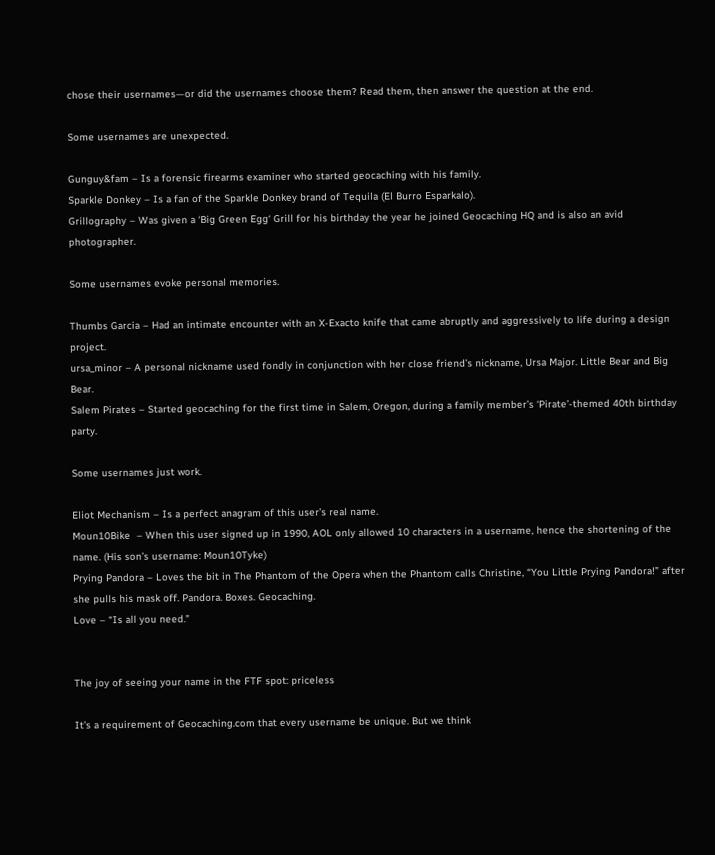chose their usernames—or did the usernames choose them? Read them, then answer the question at the end.

Some usernames are unexpected.

Gunguy&fam – Is a forensic firearms examiner who started geocaching with his family.
Sparkle Donkey – Is a fan of the Sparkle Donkey brand of Tequila (El Burro Esparkalo).
Grillography – Was given a ‘Big Green Egg‘ Grill for his birthday the year he joined Geocaching HQ and is also an avid photographer.

Some usernames evoke personal memories.

Thumbs Garcia – Had an intimate encounter with an X-Exacto knife that came abruptly and aggressively to life during a design project.
ursa_minor – A personal nickname used fondly in conjunction with her close friend’s nickname, Ursa Major. Little Bear and Big Bear.
Salem Pirates – Started geocaching for the first time in Salem, Oregon, during a family member’s ‘Pirate’-themed 40th birthday party.

Some usernames just work.

Eliot Mechanism – Is a perfect anagram of this user’s real name.
Moun10Bike  – When this user signed up in 1990, AOL only allowed 10 characters in a username, hence the shortening of the name. (His son’s username: Moun10Tyke)
Prying Pandora – Loves the bit in The Phantom of the Opera when the Phantom calls Christine, “You Little Prying Pandora!” after she pulls his mask off. Pandora. Boxes. Geocaching.
Love – “Is all you need.”


The joy of seeing your name in the FTF spot: priceless

It’s a requirement of Geocaching.com that every username be unique. But we think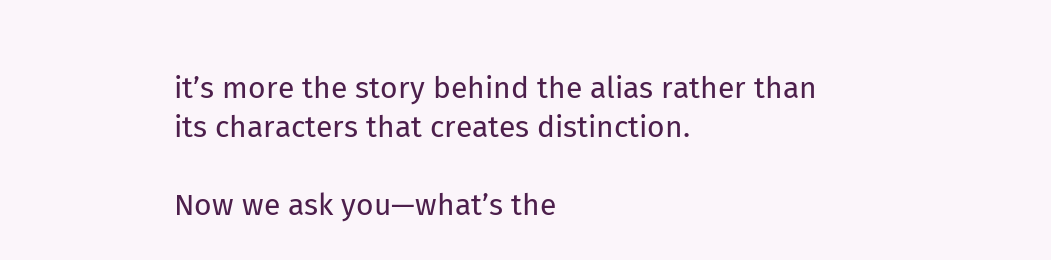it’s more the story behind the alias rather than its characters that creates distinction.

Now we ask you—what’s the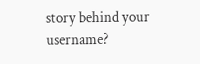story behind your username?